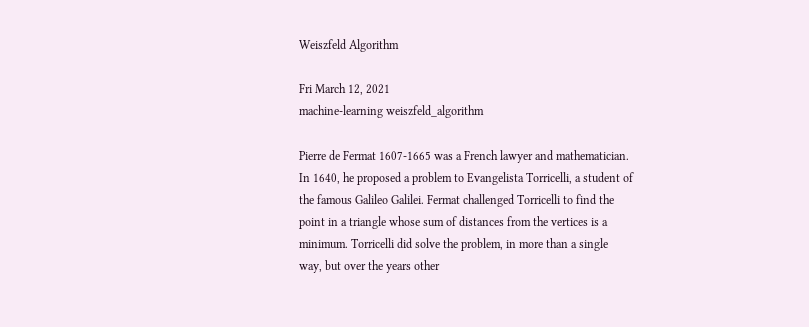Weiszfeld Algorithm

Fri March 12, 2021
machine-learning weiszfeld_algorithm

Pierre de Fermat 1607-1665 was a French lawyer and mathematician. In 1640, he proposed a problem to Evangelista Torricelli, a student of the famous Galileo Galilei. Fermat challenged Torricelli to find the point in a triangle whose sum of distances from the vertices is a minimum. Torricelli did solve the problem, in more than a single way, but over the years other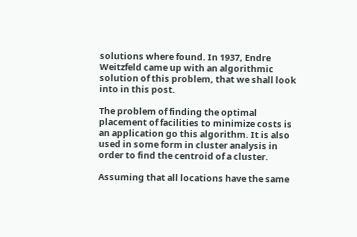solutions where found. In 1937, Endre Weitzfeld came up with an algorithmic solution of this problem, that we shall look into in this post.

The problem of finding the optimal placement of facilities to minimize costs is an application go this algorithm. It is also used in some form in cluster analysis in order to find the centroid of a cluster.

Assuming that all locations have the same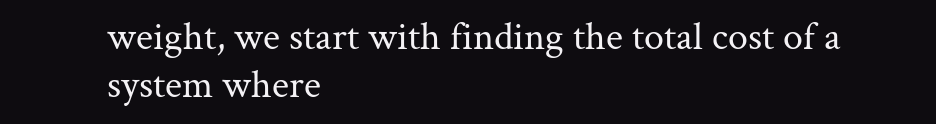weight, we start with finding the total cost of a system where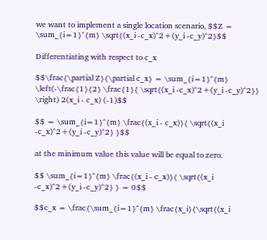we want to implement a single location scenario, $$Z = \sum_{i=1}^{m} \sqrt{(x_i -c_x)^2+(y_i -c_y)^2}$$

Differentiating with respect to c_x

$$\frac{\partial Z}{\partial c_x} = \sum_{i=1}^{m} \left(-\frac{1}{2} \frac{1}{ \sqrt{(x_i -c_x)^2+(y_i -c_y)^2}} \right) 2(x_i - c_x) (-1)$$

$$ = \sum_{i=1}^{m} \frac{(x_i - c_x)}{ \sqrt{(x_i -c_x)^2+(y_i -c_y)^2} }$$

at the minimum value this value will be equal to zero.

$$ \sum_{i=1}^{m} \frac{(x_i - c_x)}{ \sqrt{(x_i -c_x)^2+(y_i -c_y)^2} } = 0$$

$$c_x = \frac{\sum_{i=1}^{m} \frac{x_i}{\sqrt{(x_i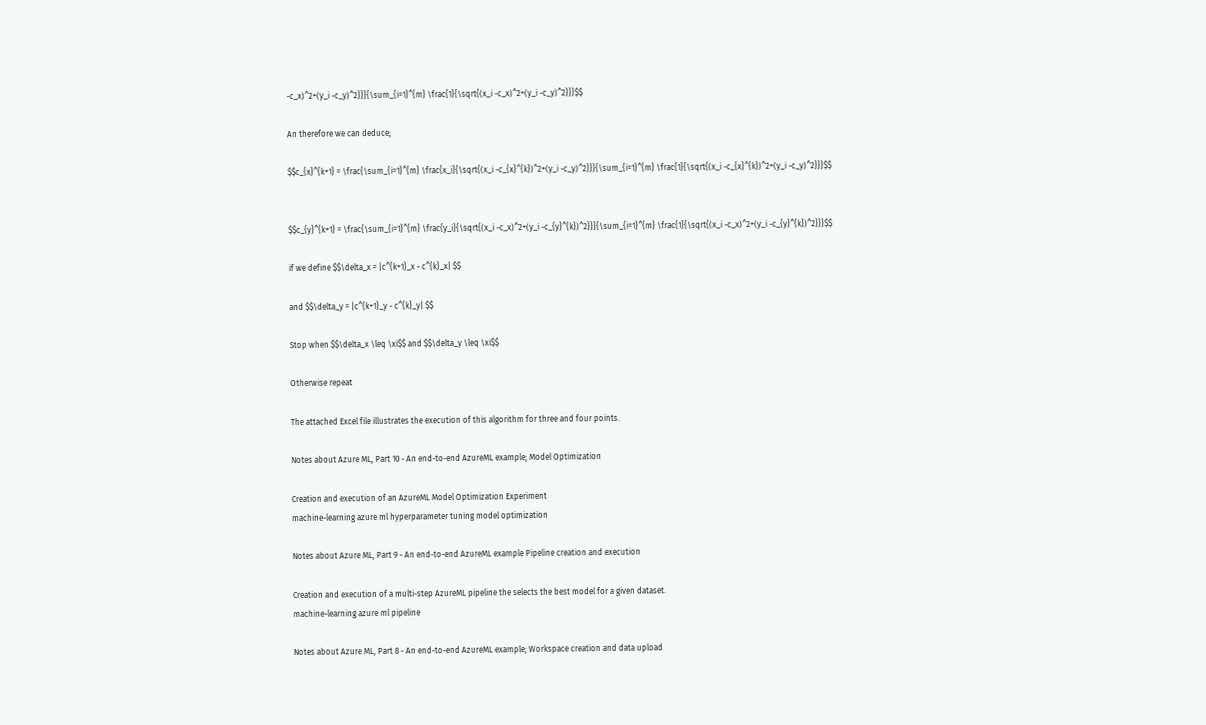-c_x)^2+(y_i -c_y)^2}}}{\sum_{i=1}^{m} \frac{1}{\sqrt{(x_i -c_x)^2+(y_i -c_y)^2}}}$$

An therefore we can deduce;

$$c_{x}^{k+1} = \frac{\sum_{i=1}^{m} \frac{x_i}{\sqrt{(x_i -c_{x}^{k})^2+(y_i -c_y)^2}}}{\sum_{i=1}^{m} \frac{1}{\sqrt{(x_i -c_{x}^{k})^2+(y_i -c_y)^2}}}$$


$$c_{y}^{k+1} = \frac{\sum_{i=1}^{m} \frac{y_i}{\sqrt{(x_i -c_x)^2+(y_i -c_{y}^{k})^2}}}{\sum_{i=1}^{m} \frac{1}{\sqrt{(x_i -c_x)^2+(y_i -c_{y}^{k})^2}}}$$

if we define $$\delta_x = |c^{k+1}_x - c^{k}_x| $$

and $$\delta_y = |c^{k+1}_y - c^{k}_y| $$

Stop when $$\delta_x \leq \xi$$ and $$\delta_y \leq \xi$$

Otherwise repeat

The attached Excel file illustrates the execution of this algorithm for three and four points.

Notes about Azure ML, Part 10 - An end-to-end AzureML example; Model Optimization

Creation and execution of an AzureML Model Optimization Experiment
machine-learning azure ml hyperparameter tuning model optimization

Notes about Azure ML, Part 9 - An end-to-end AzureML example Pipeline creation and execution

Creation and execution of a multi-step AzureML pipeline the selects the best model for a given dataset.
machine-learning azure ml pipeline

Notes about Azure ML, Part 8 - An end-to-end AzureML example; Workspace creation and data upload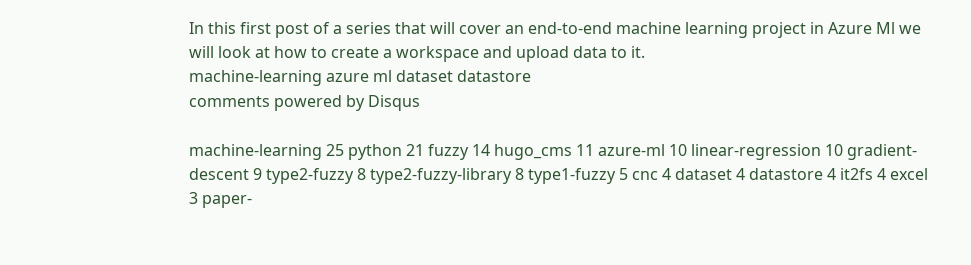In this first post of a series that will cover an end-to-end machine learning project in Azure Ml we will look at how to create a workspace and upload data to it.
machine-learning azure ml dataset datastore
comments powered by Disqus

machine-learning 25 python 21 fuzzy 14 hugo_cms 11 azure-ml 10 linear-regression 10 gradient-descent 9 type2-fuzzy 8 type2-fuzzy-library 8 type1-fuzzy 5 cnc 4 dataset 4 datastore 4 it2fs 4 excel 3 paper-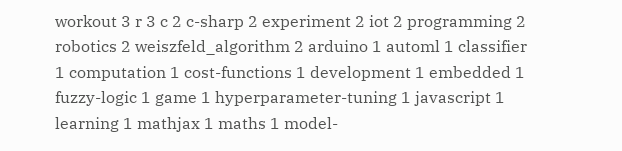workout 3 r 3 c 2 c-sharp 2 experiment 2 iot 2 programming 2 robotics 2 weiszfeld_algorithm 2 arduino 1 automl 1 classifier 1 computation 1 cost-functions 1 development 1 embedded 1 fuzzy-logic 1 game 1 hyperparameter-tuning 1 javascript 1 learning 1 mathjax 1 maths 1 model-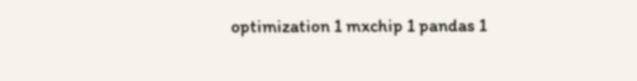optimization 1 mxchip 1 pandas 1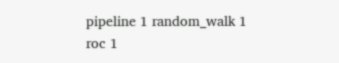pipeline 1 random_walk 1 roc 1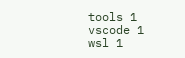tools 1 vscode 1 wsl 1